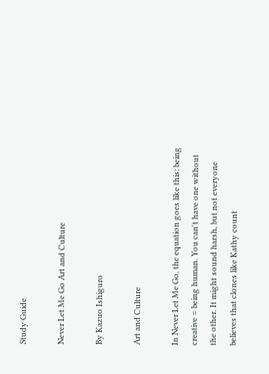Study Guide

Never Let Me Go Art and Culture

By Kazuo Ishiguro

Art and Culture

In Never Let Me Go, the equation goes like this: being creative = being human. You can't have one without the other. It might sound harsh, but not everyone believes that clones like Kathy count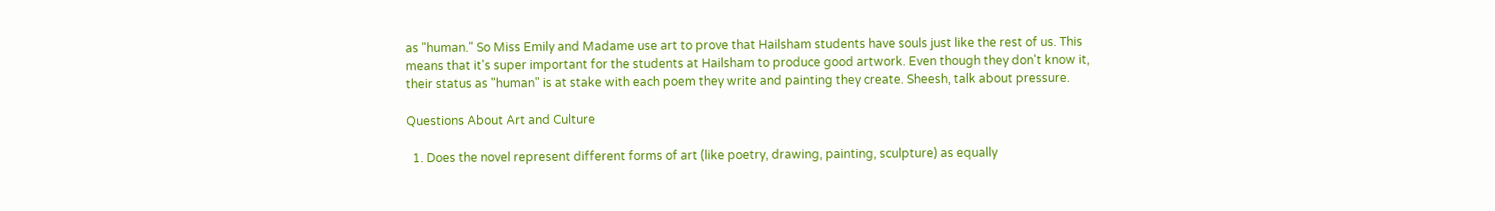as "human." So Miss Emily and Madame use art to prove that Hailsham students have souls just like the rest of us. This means that it's super important for the students at Hailsham to produce good artwork. Even though they don't know it, their status as "human" is at stake with each poem they write and painting they create. Sheesh, talk about pressure.

Questions About Art and Culture

  1. Does the novel represent different forms of art (like poetry, drawing, painting, sculpture) as equally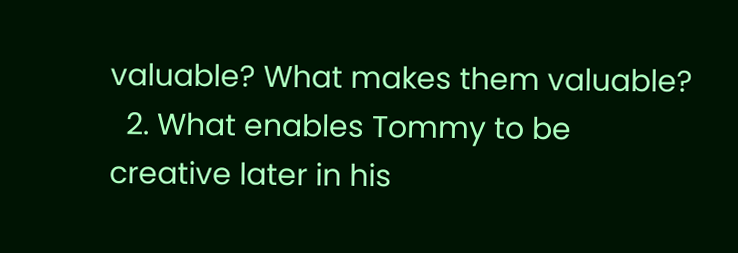valuable? What makes them valuable?
  2. What enables Tommy to be creative later in his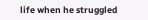life when he struggled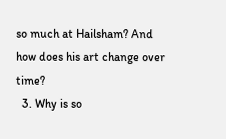so much at Hailsham? And how does his art change over time?
  3. Why is so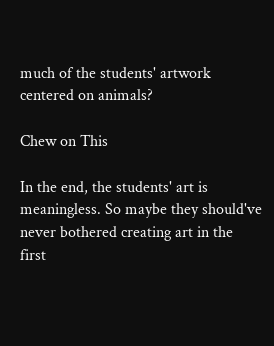much of the students' artwork centered on animals?

Chew on This

In the end, the students' art is meaningless. So maybe they should've never bothered creating art in the first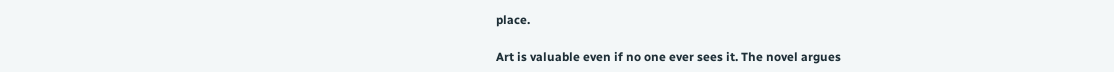place.

Art is valuable even if no one ever sees it. The novel argues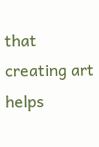that creating art helps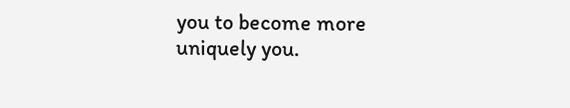you to become more uniquely you.